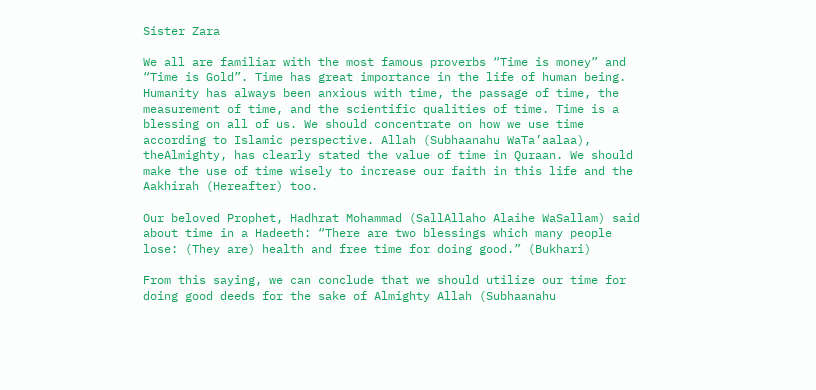Sister Zara

We all are familiar with the most famous proverbs “Time is money” and “Time is Gold”. Time has great importance in the life of human being. Humanity has always been anxious with time, the passage of time, the measurement of time, and the scientific qualities of time. Time is a blessing on all of us. We should concentrate on how we use time according to Islamic perspective. Allah (Subhaanahu WaTa’aalaa), theAlmighty, has clearly stated the value of time in Quraan. We should make the use of time wisely to increase our faith in this life and the Aakhirah (Hereafter) too.

Our beloved Prophet, Hadhrat Mohammad (SallAllaho Alaihe WaSallam) said about time in a Hadeeth: “There are two blessings which many people lose: (They are) health and free time for doing good.” (Bukhari)

From this saying, we can conclude that we should utilize our time for doing good deeds for the sake of Almighty Allah (Subhaanahu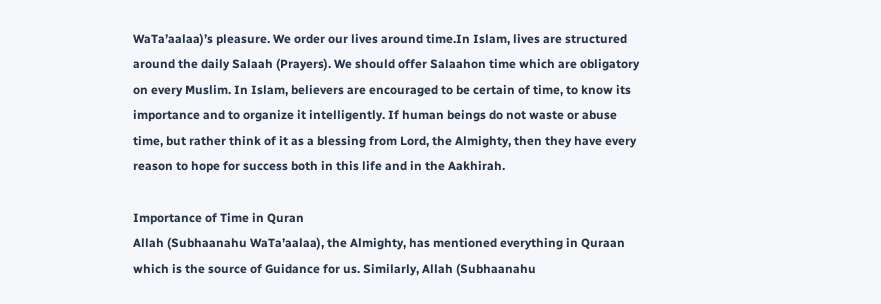WaTa’aalaa)’s pleasure. We order our lives around time.In Islam, lives are structured around the daily Salaah (Prayers). We should offer Salaahon time which are obligatory on every Muslim. In Islam, believers are encouraged to be certain of time, to know its importance and to organize it intelligently. If human beings do not waste or abuse time, but rather think of it as a blessing from Lord, the Almighty, then they have every reason to hope for success both in this life and in the Aakhirah.

Importance of Time in Quran
Allah (Subhaanahu WaTa’aalaa), the Almighty, has mentioned everything in Quraan which is the source of Guidance for us. Similarly, Allah (Subhaanahu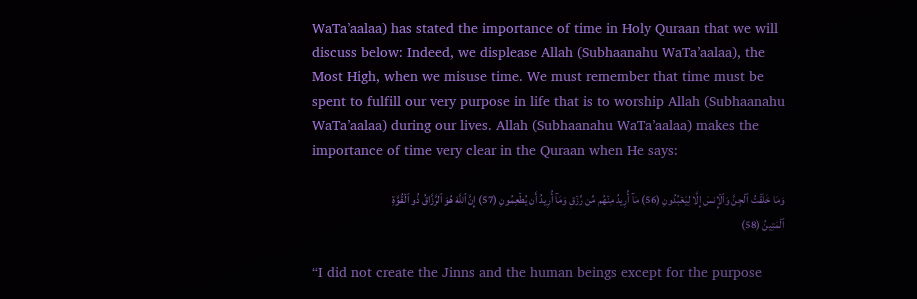WaTa’aalaa) has stated the importance of time in Holy Quraan that we will discuss below: Indeed, we displease Allah (Subhaanahu WaTa’aalaa), the Most High, when we misuse time. We must remember that time must be spent to fulfill our very purpose in life that is to worship Allah (Subhaanahu WaTa’aalaa) during our lives. Allah (Subhaanahu WaTa’aalaa) makes the importance of time very clear in the Quraan when He says:

وَمَا خَلَقۡتُ ٱلۡجِنَّ وَٱلۡإِنسَ إِلَّا لِيَعۡبُدُونِ (56) مَآ أُرِيدُ مِنۡهُم مِّن رِّزۡقٖ وَمَآ أُرِيدُ أَن يُطۡعِمُونِ (57) إِنَّ ٱللَّهَ هُوَ ٱلرَّزَّاقُ ذُو ٱلۡقُوَّةِ ٱلۡمَتِينُ (58)

“I did not create the Jinns and the human beings except for the purpose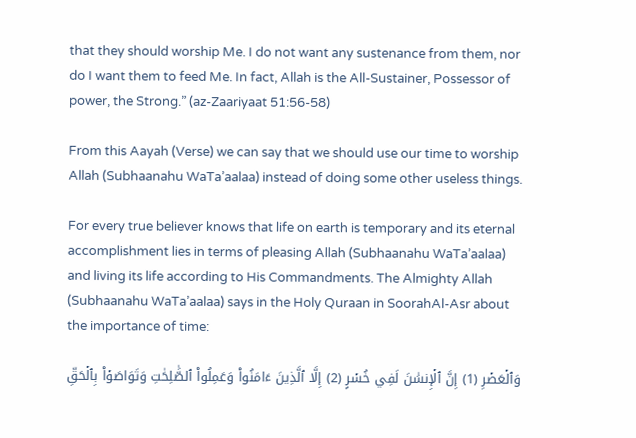that they should worship Me. I do not want any sustenance from them, nor do I want them to feed Me. In fact, Allah is the All-Sustainer, Possessor of power, the Strong.” (az-Zaariyaat 51:56-58)

From this Aayah (Verse) we can say that we should use our time to worship Allah (Subhaanahu WaTa’aalaa) instead of doing some other useless things.

For every true believer knows that life on earth is temporary and its eternal accomplishment lies in terms of pleasing Allah (Subhaanahu WaTa’aalaa) and living its life according to His Commandments. The Almighty Allah (Subhaanahu WaTa’aalaa) says in the Holy Quraan in SoorahAl-Asr about the importance of time:

وَٱلۡعَصۡرِ (1) إِنَّ ٱلۡإِنسَٰنَ لَفِي خُسۡرٍ (2) إِلَّا ٱلَّذِينَ ءَامَنُواْ وَعَمِلُواْ ٱلصَّٰلِحَٰتِ وَتَوَاصَوۡاْ بِٱلۡحَقِّ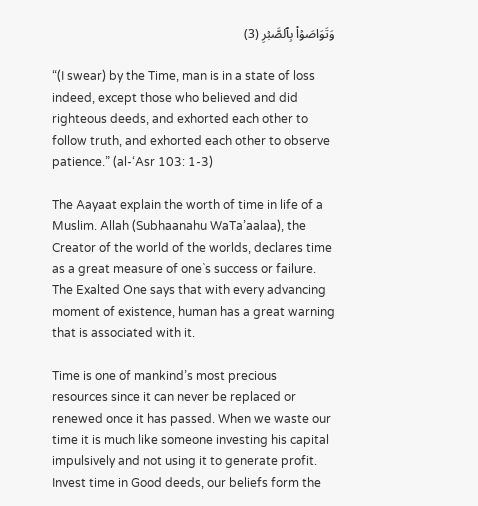وَتَوَاصَوۡاْ بِٱلصَّبۡرِ (3)

“(I swear) by the Time, man is in a state of loss indeed, except those who believed and did righteous deeds, and exhorted each other to follow truth, and exhorted each other to observe patience.” (al-‘Asr 103: 1-3)

The Aayaat explain the worth of time in life of a Muslim. Allah (Subhaanahu WaTa’aalaa), the Creator of the world of the worlds, declares time as a great measure of one`s success or failure. The Exalted One says that with every advancing moment of existence, human has a great warning that is associated with it.

Time is one of mankind’s most precious resources since it can never be replaced or renewed once it has passed. When we waste our time it is much like someone investing his capital impulsively and not using it to generate profit. Invest time in Good deeds, our beliefs form the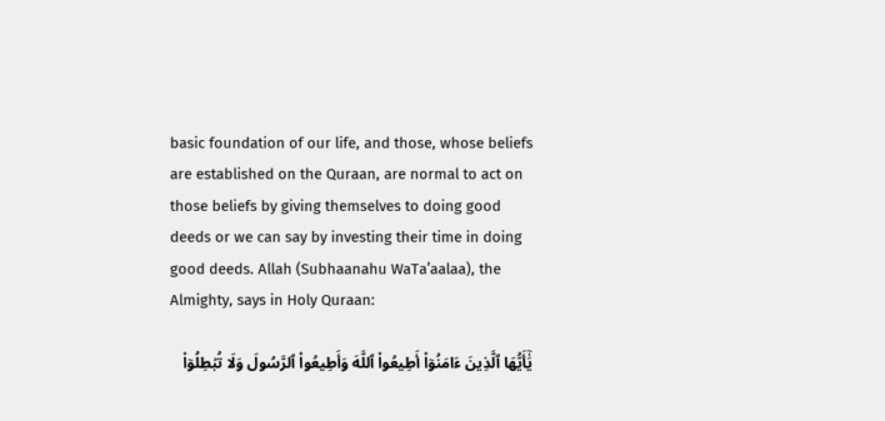basic foundation of our life, and those, whose beliefs are established on the Quraan, are normal to act on those beliefs by giving themselves to doing good deeds or we can say by investing their time in doing good deeds. Allah (Subhaanahu WaTa’aalaa), the Almighty, says in Holy Quraan:

يَٰٓأَيُّهَا ٱلَّذِينَ ءَامَنُوٓاْ أَطِيعُواْ ٱللَّهَ وَأَطِيعُواْ ٱلرَّسُولَ وَلَا تُبۡطِلُوٓاْ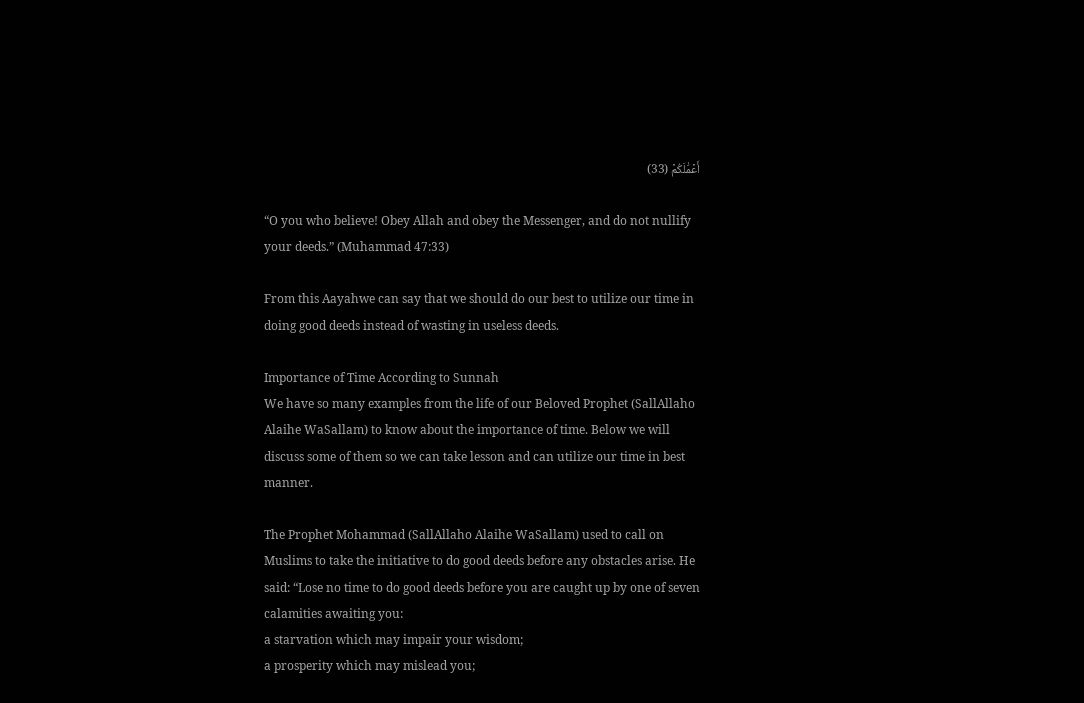أَعۡمَٰلَكُمۡ (33)

“O you who believe! Obey Allah and obey the Messenger, and do not nullify your deeds.” (Muhammad 47:33)

From this Aayahwe can say that we should do our best to utilize our time in doing good deeds instead of wasting in useless deeds.

Importance of Time According to Sunnah
We have so many examples from the life of our Beloved Prophet (SallAllaho Alaihe WaSallam) to know about the importance of time. Below we will discuss some of them so we can take lesson and can utilize our time in best manner.

The Prophet Mohammad (SallAllaho Alaihe WaSallam) used to call on Muslims to take the initiative to do good deeds before any obstacles arise. He said: “Lose no time to do good deeds before you are caught up by one of seven calamities awaiting you:
a starvation which may impair your wisdom;
a prosperity which may mislead you;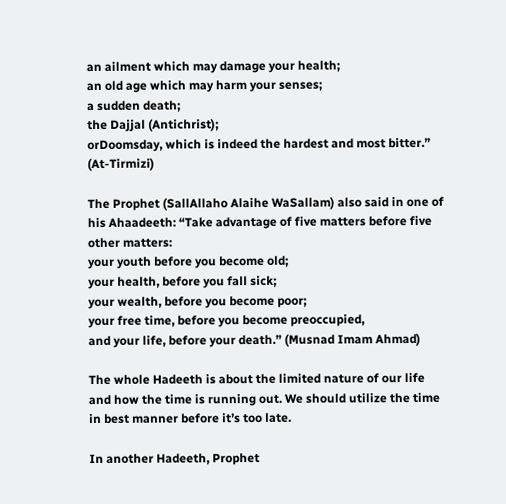an ailment which may damage your health;
an old age which may harm your senses;
a sudden death;
the Dajjal (Antichrist);
orDoomsday, which is indeed the hardest and most bitter.” (At-Tirmizi)

The Prophet (SallAllaho Alaihe WaSallam) also said in one of his Ahaadeeth: “Take advantage of five matters before five other matters:
your youth before you become old;
your health, before you fall sick;
your wealth, before you become poor;
your free time, before you become preoccupied,
and your life, before your death.” (Musnad Imam Ahmad)

The whole Hadeeth is about the limited nature of our life and how the time is running out. We should utilize the time in best manner before it’s too late.

In another Hadeeth, Prophet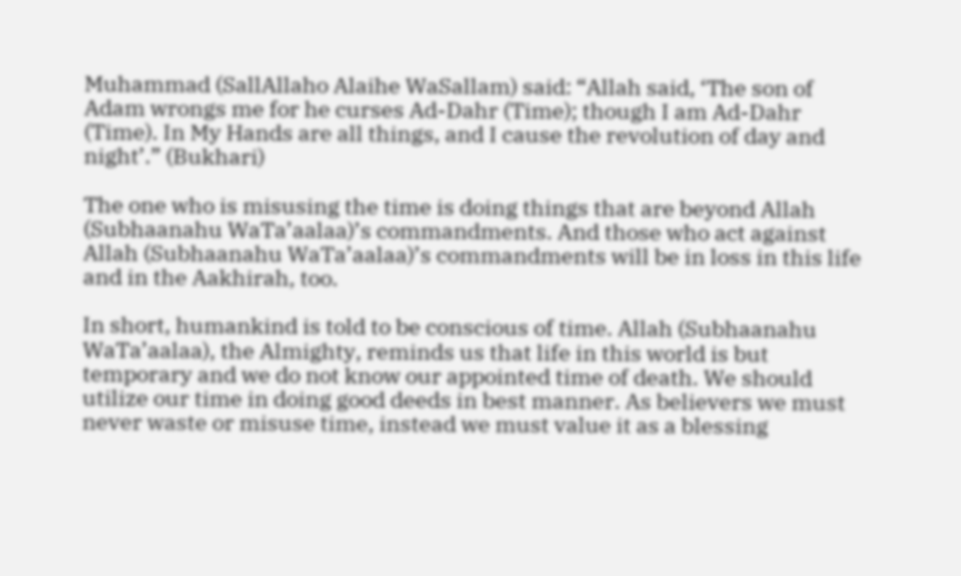Muhammad (SallAllaho Alaihe WaSallam) said: “Allah said, ‘The son of Adam wrongs me for he curses Ad-Dahr (Time); though I am Ad-Dahr (Time). In My Hands are all things, and I cause the revolution of day and night’.” (Bukhari)

The one who is misusing the time is doing things that are beyond Allah (Subhaanahu WaTa’aalaa)’s commandments. And those who act against Allah (Subhaanahu WaTa’aalaa)’s commandments will be in loss in this life and in the Aakhirah, too.

In short, humankind is told to be conscious of time. Allah (Subhaanahu WaTa’aalaa), the Almighty, reminds us that life in this world is but temporary and we do not know our appointed time of death. We should utilize our time in doing good deeds in best manner. As believers we must never waste or misuse time, instead we must value it as a blessing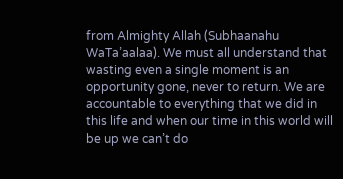from Almighty Allah (Subhaanahu WaTa’aalaa). We must all understand that wasting even a single moment is an opportunity gone, never to return. We are accountable to everything that we did in this life and when our time in this world will be up we can’t do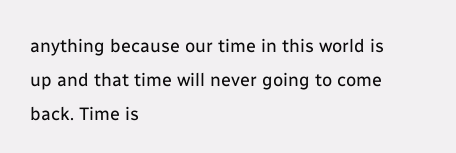anything because our time in this world is up and that time will never going to come back. Time is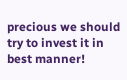precious we should try to invest it in best manner!